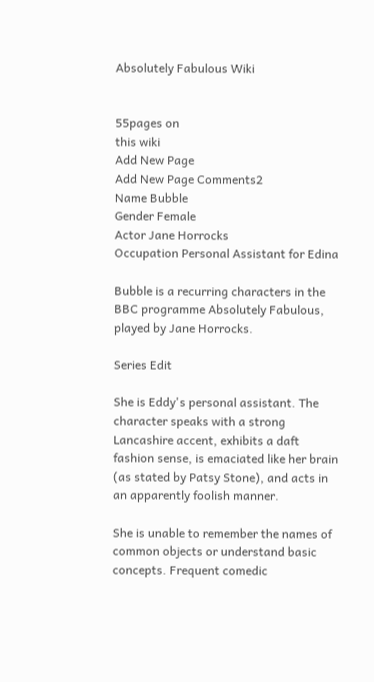Absolutely Fabulous Wiki


55pages on
this wiki
Add New Page
Add New Page Comments2
Name Bubble
Gender Female
Actor Jane Horrocks
Occupation Personal Assistant for Edina

Bubble is a recurring characters in the BBC programme Absolutely Fabulous, played by Jane Horrocks.

Series Edit

She is Eddy's personal assistant. The character speaks with a strong Lancashire accent, exhibits a daft fashion sense, is emaciated like her brain (as stated by Patsy Stone), and acts in an apparently foolish manner.

She is unable to remember the names of common objects or understand basic concepts. Frequent comedic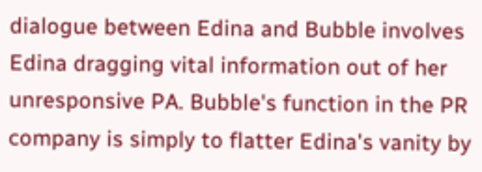dialogue between Edina and Bubble involves Edina dragging vital information out of her unresponsive PA. Bubble's function in the PR company is simply to flatter Edina's vanity by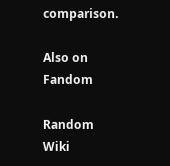comparison.

Also on Fandom

Random Wiki